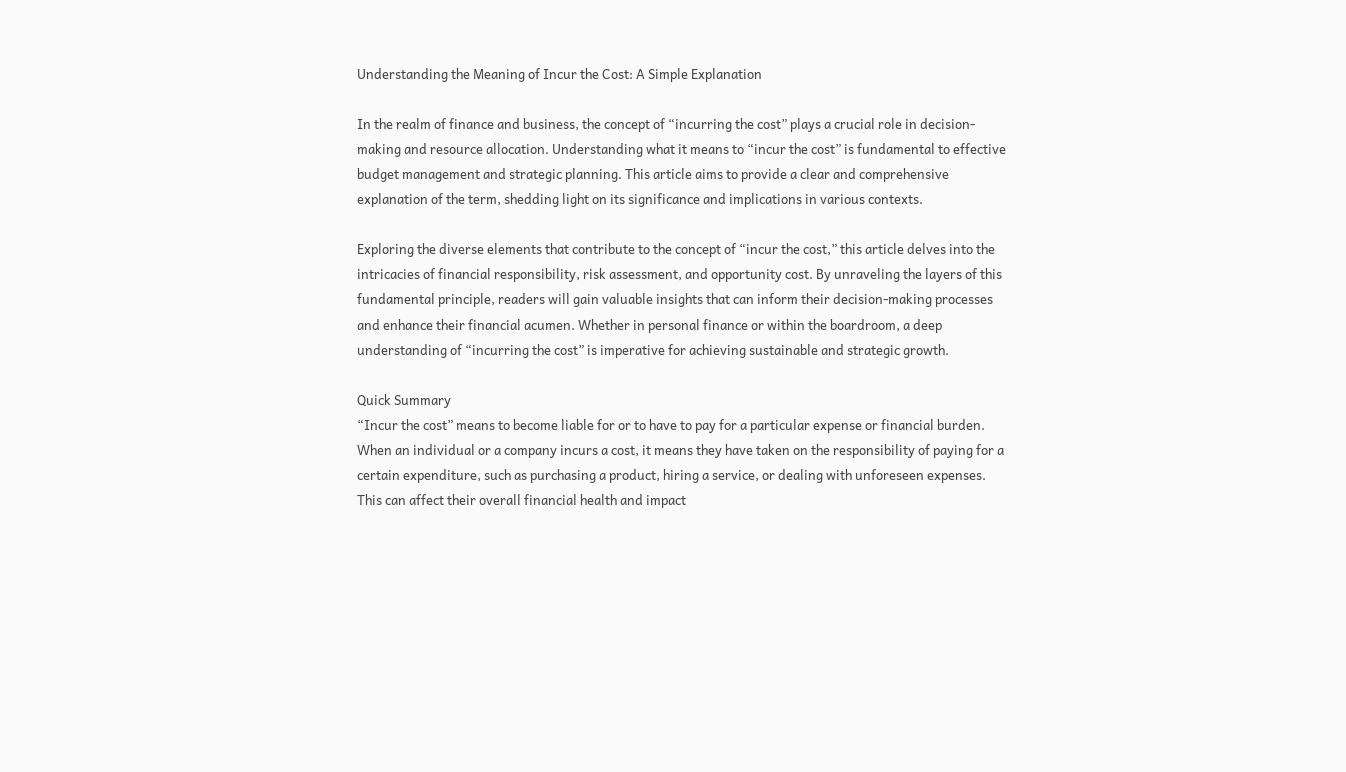Understanding the Meaning of Incur the Cost: A Simple Explanation

In the realm of finance and business, the concept of “incurring the cost” plays a crucial role in decision-making and resource allocation. Understanding what it means to “incur the cost” is fundamental to effective budget management and strategic planning. This article aims to provide a clear and comprehensive explanation of the term, shedding light on its significance and implications in various contexts.

Exploring the diverse elements that contribute to the concept of “incur the cost,” this article delves into the intricacies of financial responsibility, risk assessment, and opportunity cost. By unraveling the layers of this fundamental principle, readers will gain valuable insights that can inform their decision-making processes and enhance their financial acumen. Whether in personal finance or within the boardroom, a deep understanding of “incurring the cost” is imperative for achieving sustainable and strategic growth.

Quick Summary
“Incur the cost” means to become liable for or to have to pay for a particular expense or financial burden. When an individual or a company incurs a cost, it means they have taken on the responsibility of paying for a certain expenditure, such as purchasing a product, hiring a service, or dealing with unforeseen expenses. This can affect their overall financial health and impact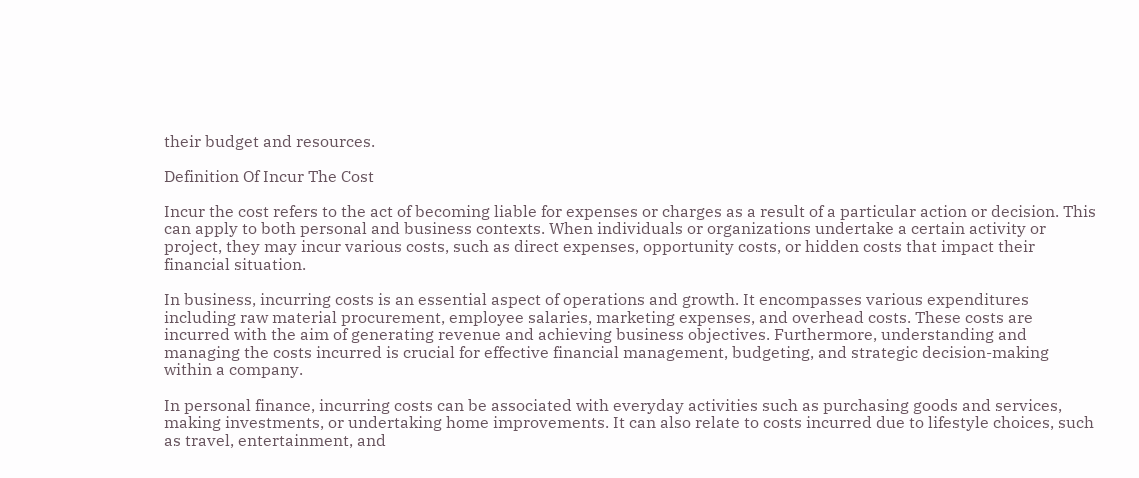their budget and resources.

Definition Of Incur The Cost

Incur the cost refers to the act of becoming liable for expenses or charges as a result of a particular action or decision. This can apply to both personal and business contexts. When individuals or organizations undertake a certain activity or project, they may incur various costs, such as direct expenses, opportunity costs, or hidden costs that impact their financial situation.

In business, incurring costs is an essential aspect of operations and growth. It encompasses various expenditures including raw material procurement, employee salaries, marketing expenses, and overhead costs. These costs are incurred with the aim of generating revenue and achieving business objectives. Furthermore, understanding and managing the costs incurred is crucial for effective financial management, budgeting, and strategic decision-making within a company.

In personal finance, incurring costs can be associated with everyday activities such as purchasing goods and services, making investments, or undertaking home improvements. It can also relate to costs incurred due to lifestyle choices, such as travel, entertainment, and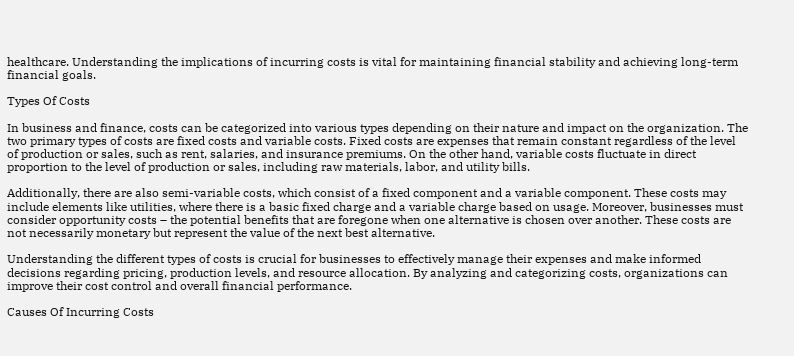healthcare. Understanding the implications of incurring costs is vital for maintaining financial stability and achieving long-term financial goals.

Types Of Costs

In business and finance, costs can be categorized into various types depending on their nature and impact on the organization. The two primary types of costs are fixed costs and variable costs. Fixed costs are expenses that remain constant regardless of the level of production or sales, such as rent, salaries, and insurance premiums. On the other hand, variable costs fluctuate in direct proportion to the level of production or sales, including raw materials, labor, and utility bills.

Additionally, there are also semi-variable costs, which consist of a fixed component and a variable component. These costs may include elements like utilities, where there is a basic fixed charge and a variable charge based on usage. Moreover, businesses must consider opportunity costs – the potential benefits that are foregone when one alternative is chosen over another. These costs are not necessarily monetary but represent the value of the next best alternative.

Understanding the different types of costs is crucial for businesses to effectively manage their expenses and make informed decisions regarding pricing, production levels, and resource allocation. By analyzing and categorizing costs, organizations can improve their cost control and overall financial performance.

Causes Of Incurring Costs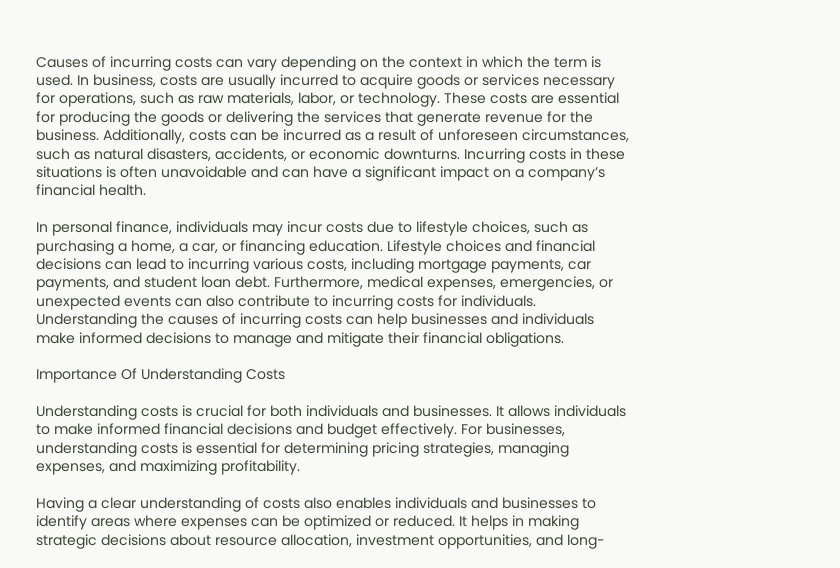Causes of incurring costs can vary depending on the context in which the term is used. In business, costs are usually incurred to acquire goods or services necessary for operations, such as raw materials, labor, or technology. These costs are essential for producing the goods or delivering the services that generate revenue for the business. Additionally, costs can be incurred as a result of unforeseen circumstances, such as natural disasters, accidents, or economic downturns. Incurring costs in these situations is often unavoidable and can have a significant impact on a company’s financial health.

In personal finance, individuals may incur costs due to lifestyle choices, such as purchasing a home, a car, or financing education. Lifestyle choices and financial decisions can lead to incurring various costs, including mortgage payments, car payments, and student loan debt. Furthermore, medical expenses, emergencies, or unexpected events can also contribute to incurring costs for individuals. Understanding the causes of incurring costs can help businesses and individuals make informed decisions to manage and mitigate their financial obligations.

Importance Of Understanding Costs

Understanding costs is crucial for both individuals and businesses. It allows individuals to make informed financial decisions and budget effectively. For businesses, understanding costs is essential for determining pricing strategies, managing expenses, and maximizing profitability.

Having a clear understanding of costs also enables individuals and businesses to identify areas where expenses can be optimized or reduced. It helps in making strategic decisions about resource allocation, investment opportunities, and long-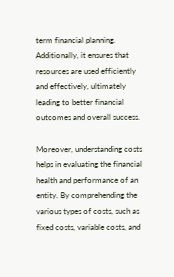term financial planning. Additionally, it ensures that resources are used efficiently and effectively, ultimately leading to better financial outcomes and overall success.

Moreover, understanding costs helps in evaluating the financial health and performance of an entity. By comprehending the various types of costs, such as fixed costs, variable costs, and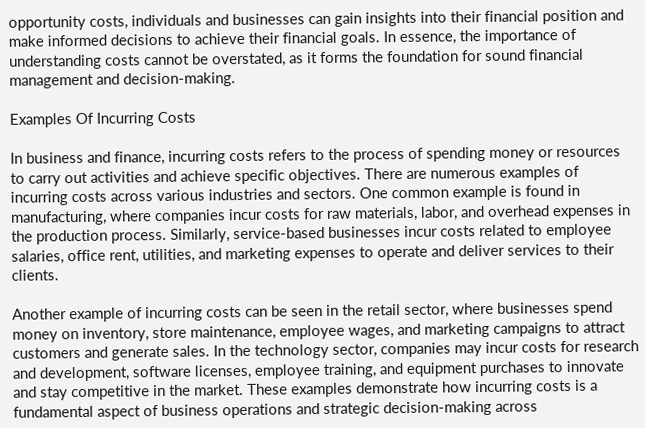opportunity costs, individuals and businesses can gain insights into their financial position and make informed decisions to achieve their financial goals. In essence, the importance of understanding costs cannot be overstated, as it forms the foundation for sound financial management and decision-making.

Examples Of Incurring Costs

In business and finance, incurring costs refers to the process of spending money or resources to carry out activities and achieve specific objectives. There are numerous examples of incurring costs across various industries and sectors. One common example is found in manufacturing, where companies incur costs for raw materials, labor, and overhead expenses in the production process. Similarly, service-based businesses incur costs related to employee salaries, office rent, utilities, and marketing expenses to operate and deliver services to their clients.

Another example of incurring costs can be seen in the retail sector, where businesses spend money on inventory, store maintenance, employee wages, and marketing campaigns to attract customers and generate sales. In the technology sector, companies may incur costs for research and development, software licenses, employee training, and equipment purchases to innovate and stay competitive in the market. These examples demonstrate how incurring costs is a fundamental aspect of business operations and strategic decision-making across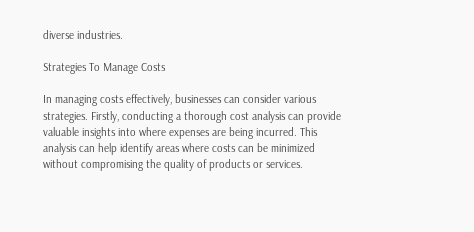diverse industries.

Strategies To Manage Costs

In managing costs effectively, businesses can consider various strategies. Firstly, conducting a thorough cost analysis can provide valuable insights into where expenses are being incurred. This analysis can help identify areas where costs can be minimized without compromising the quality of products or services.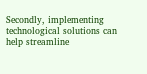Secondly, implementing technological solutions can help streamline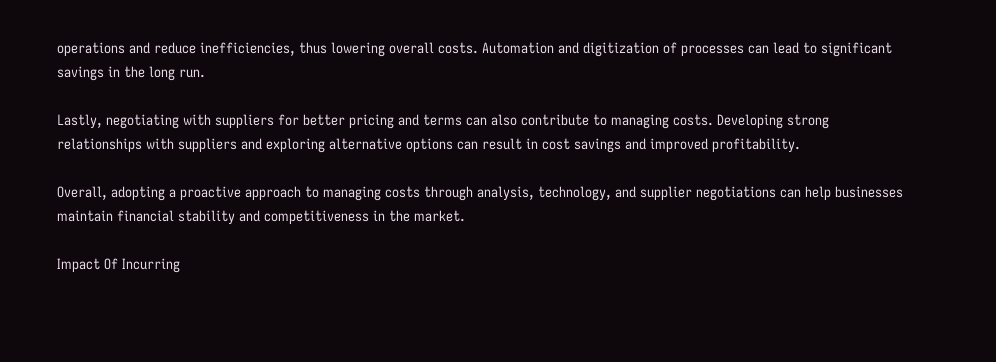operations and reduce inefficiencies, thus lowering overall costs. Automation and digitization of processes can lead to significant savings in the long run.

Lastly, negotiating with suppliers for better pricing and terms can also contribute to managing costs. Developing strong relationships with suppliers and exploring alternative options can result in cost savings and improved profitability.

Overall, adopting a proactive approach to managing costs through analysis, technology, and supplier negotiations can help businesses maintain financial stability and competitiveness in the market.

Impact Of Incurring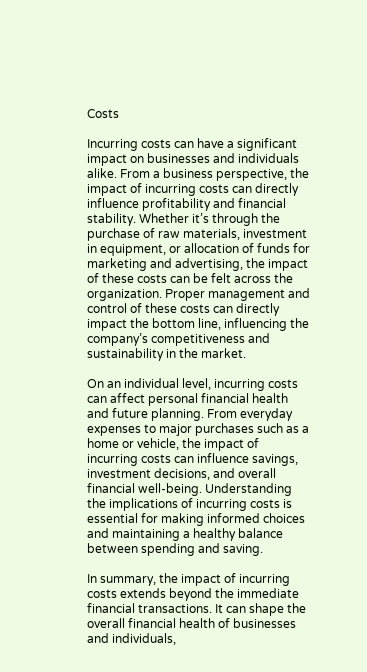Costs

Incurring costs can have a significant impact on businesses and individuals alike. From a business perspective, the impact of incurring costs can directly influence profitability and financial stability. Whether it’s through the purchase of raw materials, investment in equipment, or allocation of funds for marketing and advertising, the impact of these costs can be felt across the organization. Proper management and control of these costs can directly impact the bottom line, influencing the company’s competitiveness and sustainability in the market.

On an individual level, incurring costs can affect personal financial health and future planning. From everyday expenses to major purchases such as a home or vehicle, the impact of incurring costs can influence savings, investment decisions, and overall financial well-being. Understanding the implications of incurring costs is essential for making informed choices and maintaining a healthy balance between spending and saving.

In summary, the impact of incurring costs extends beyond the immediate financial transactions. It can shape the overall financial health of businesses and individuals,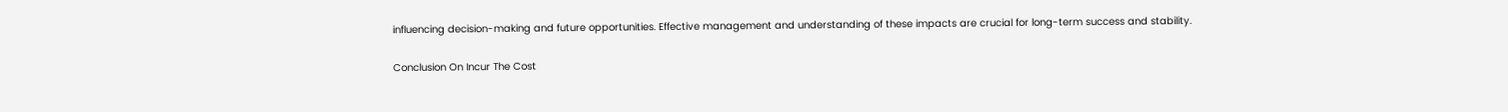influencing decision-making and future opportunities. Effective management and understanding of these impacts are crucial for long-term success and stability.

Conclusion On Incur The Cost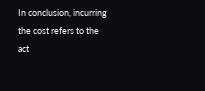In conclusion, incurring the cost refers to the act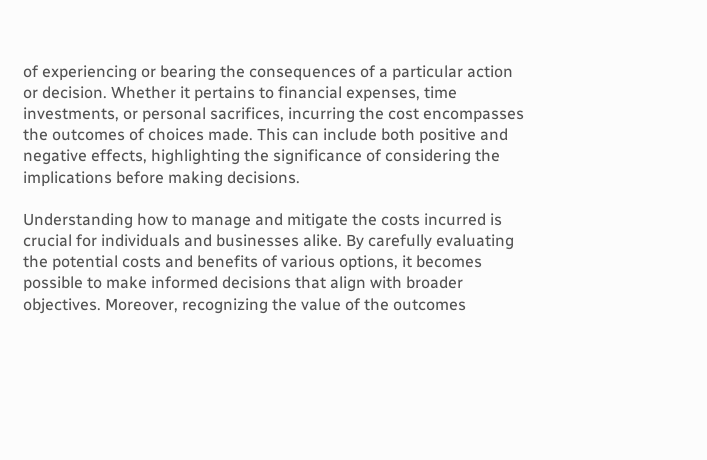of experiencing or bearing the consequences of a particular action or decision. Whether it pertains to financial expenses, time investments, or personal sacrifices, incurring the cost encompasses the outcomes of choices made. This can include both positive and negative effects, highlighting the significance of considering the implications before making decisions.

Understanding how to manage and mitigate the costs incurred is crucial for individuals and businesses alike. By carefully evaluating the potential costs and benefits of various options, it becomes possible to make informed decisions that align with broader objectives. Moreover, recognizing the value of the outcomes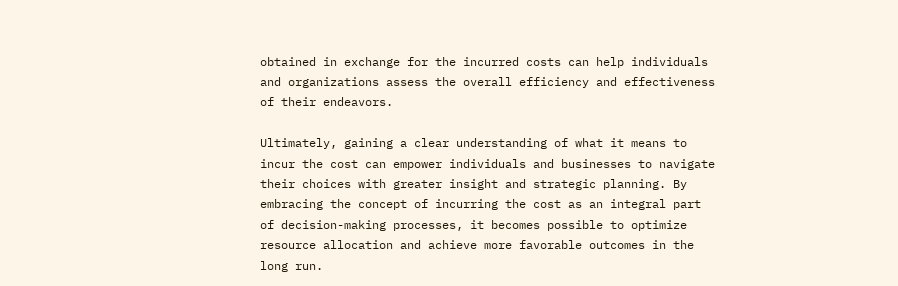obtained in exchange for the incurred costs can help individuals and organizations assess the overall efficiency and effectiveness of their endeavors.

Ultimately, gaining a clear understanding of what it means to incur the cost can empower individuals and businesses to navigate their choices with greater insight and strategic planning. By embracing the concept of incurring the cost as an integral part of decision-making processes, it becomes possible to optimize resource allocation and achieve more favorable outcomes in the long run.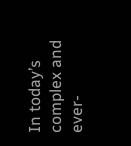In today’s complex and ever-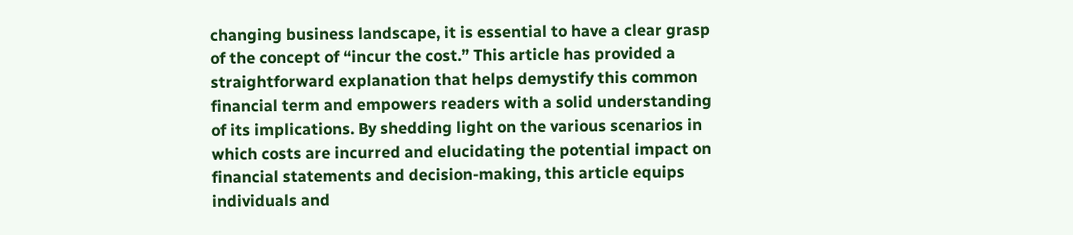changing business landscape, it is essential to have a clear grasp of the concept of “incur the cost.” This article has provided a straightforward explanation that helps demystify this common financial term and empowers readers with a solid understanding of its implications. By shedding light on the various scenarios in which costs are incurred and elucidating the potential impact on financial statements and decision-making, this article equips individuals and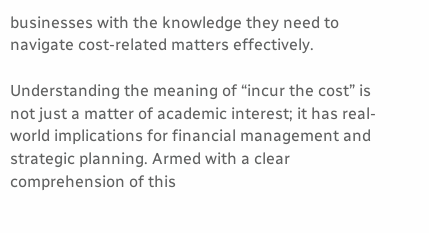businesses with the knowledge they need to navigate cost-related matters effectively.

Understanding the meaning of “incur the cost” is not just a matter of academic interest; it has real-world implications for financial management and strategic planning. Armed with a clear comprehension of this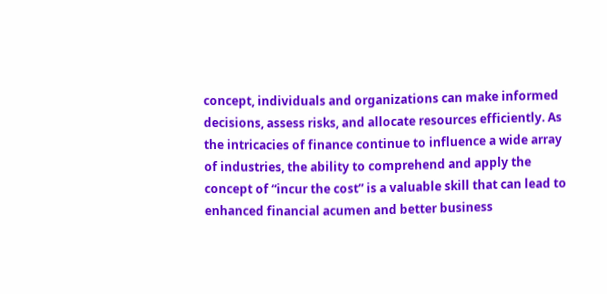concept, individuals and organizations can make informed decisions, assess risks, and allocate resources efficiently. As the intricacies of finance continue to influence a wide array of industries, the ability to comprehend and apply the concept of “incur the cost” is a valuable skill that can lead to enhanced financial acumen and better business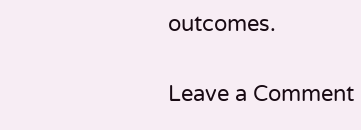outcomes.

Leave a Comment